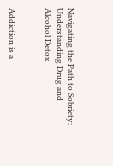Navigating the Path to Sobriety: Understanding Drug and Alcohol Detox


Addiction is a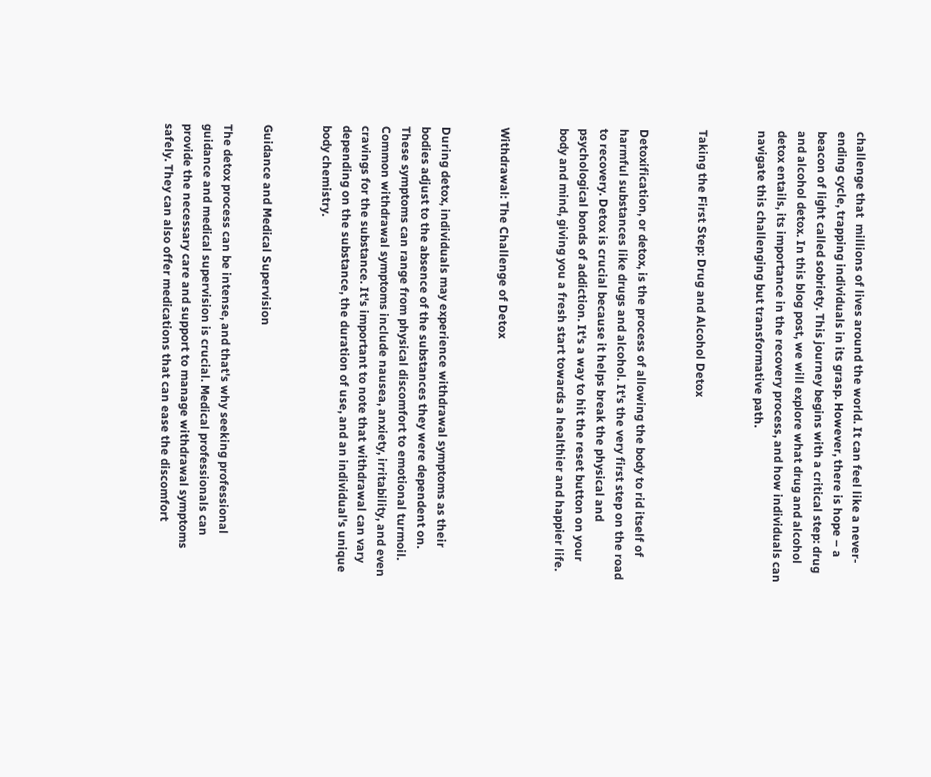challenge that  millions of lives around the world. It can feel like a never-ending cycle, trapping individuals in its grasp. However, there is hope – a beacon of light called sobriety. This journey begins with a critical step: drug and alcohol detox. In this blog post, we will explore what drug and alcohol detox entails, its importance in the recovery process, and how individuals can navigate this challenging but transformative path.


Taking the First Step: Drug and Alcohol Detox


Detoxification, or detox, is the process of allowing the body to rid itself of harmful substances like drugs and alcohol. It's the very first step on the road to recovery. Detox is crucial because it helps break the physical and psychological bonds of addiction. It's a way to hit the reset button on your body and mind, giving you a fresh start towards a healthier and happier life.


Withdrawal: The Challenge of Detox


During detox, individuals may experience withdrawal symptoms as their bodies adjust to the absence of the substances they were dependent on. These symptoms can range from physical discomfort to emotional turmoil. Common withdrawal symptoms include nausea, anxiety, irritability, and even cravings for the substance. It's important to note that withdrawal can vary depending on the substance, the duration of use, and an individual's unique body chemistry.


Guidance and Medical Supervision

The detox process can be intense, and that's why seeking professional guidance and medical supervision is crucial. Medical professionals can provide the necessary care and support to manage withdrawal symptoms safely. They can also offer medications that can ease the discomfort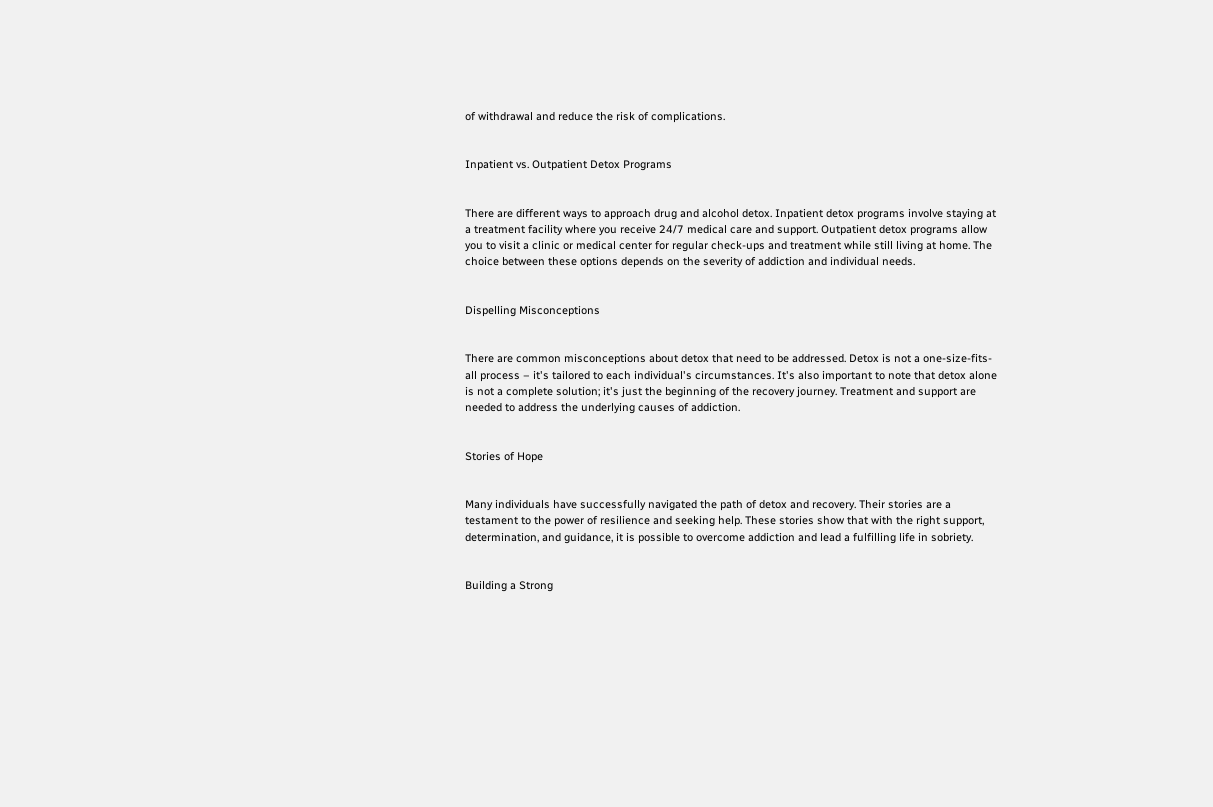of withdrawal and reduce the risk of complications.


Inpatient vs. Outpatient Detox Programs


There are different ways to approach drug and alcohol detox. Inpatient detox programs involve staying at a treatment facility where you receive 24/7 medical care and support. Outpatient detox programs allow you to visit a clinic or medical center for regular check-ups and treatment while still living at home. The choice between these options depends on the severity of addiction and individual needs.


Dispelling Misconceptions


There are common misconceptions about detox that need to be addressed. Detox is not a one-size-fits-all process – it's tailored to each individual's circumstances. It's also important to note that detox alone is not a complete solution; it's just the beginning of the recovery journey. Treatment and support are needed to address the underlying causes of addiction.


Stories of Hope


Many individuals have successfully navigated the path of detox and recovery. Their stories are a testament to the power of resilience and seeking help. These stories show that with the right support, determination, and guidance, it is possible to overcome addiction and lead a fulfilling life in sobriety.


Building a Strong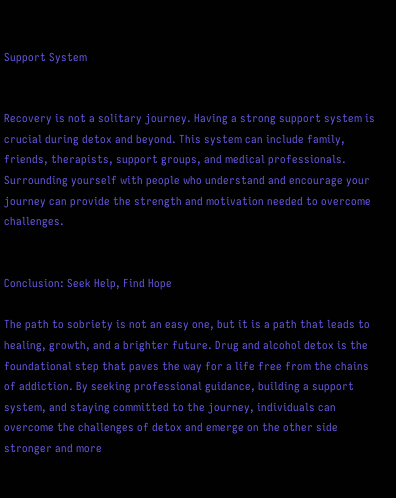Support System


Recovery is not a solitary journey. Having a strong support system is crucial during detox and beyond. This system can include family, friends, therapists, support groups, and medical professionals. Surrounding yourself with people who understand and encourage your journey can provide the strength and motivation needed to overcome challenges.


Conclusion: Seek Help, Find Hope

The path to sobriety is not an easy one, but it is a path that leads to healing, growth, and a brighter future. Drug and alcohol detox is the foundational step that paves the way for a life free from the chains of addiction. By seeking professional guidance, building a support system, and staying committed to the journey, individuals can overcome the challenges of detox and emerge on the other side stronger and more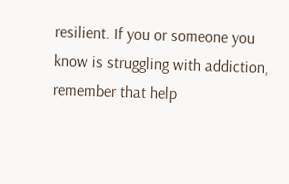resilient. If you or someone you know is struggling with addiction, remember that help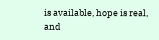is available, hope is real, and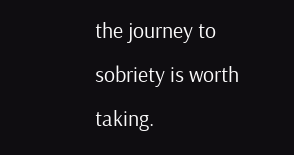the journey to sobriety is worth taking.